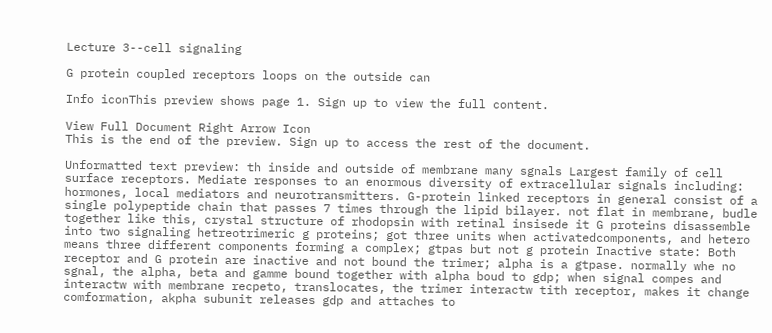Lecture 3--cell signaling

G protein coupled receptors loops on the outside can

Info iconThis preview shows page 1. Sign up to view the full content.

View Full Document Right Arrow Icon
This is the end of the preview. Sign up to access the rest of the document.

Unformatted text preview: th inside and outside of membrane many sgnals Largest family of cell surface receptors. Mediate responses to an enormous diversity of extracellular signals including: hormones, local mediators and neurotransmitters. G-protein linked receptors in general consist of a single polypeptide chain that passes 7 times through the lipid bilayer. not flat in membrane, budle together like this, crystal structure of rhodopsin with retinal insisede it G proteins disassemble into two signaling hetreotrimeric g proteins; got three units when activatedcomponents, and hetero means three different components forming a complex; gtpas but not g protein Inactive state: Both receptor and G protein are inactive and not bound the trimer; alpha is a gtpase. normally whe no sgnal, the alpha, beta and gamme bound together with alpha boud to gdp; when signal compes and interactw with membrane recpeto, translocates, the trimer interactw tith receptor, makes it change comformation, akpha subunit releases gdp and attaches to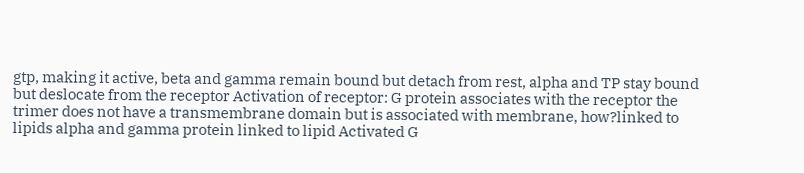gtp, making it active, beta and gamma remain bound but detach from rest, alpha and TP stay bound but deslocate from the receptor Activation of receptor: G protein associates with the receptor the trimer does not have a transmembrane domain but is associated with membrane, how?linked to lipids alpha and gamma protein linked to lipid Activated G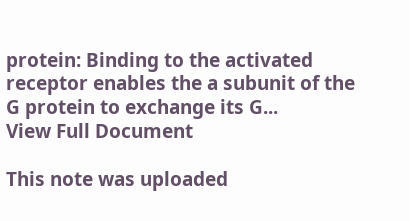protein: Binding to the activated receptor enables the a subunit of the G protein to exchange its G...
View Full Document

This note was uploaded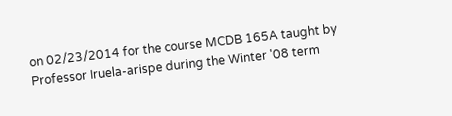on 02/23/2014 for the course MCDB 165A taught by Professor Iruela-arispe during the Winter '08 term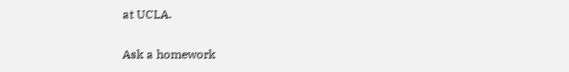at UCLA.

Ask a homework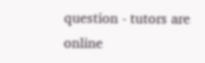question - tutors are online